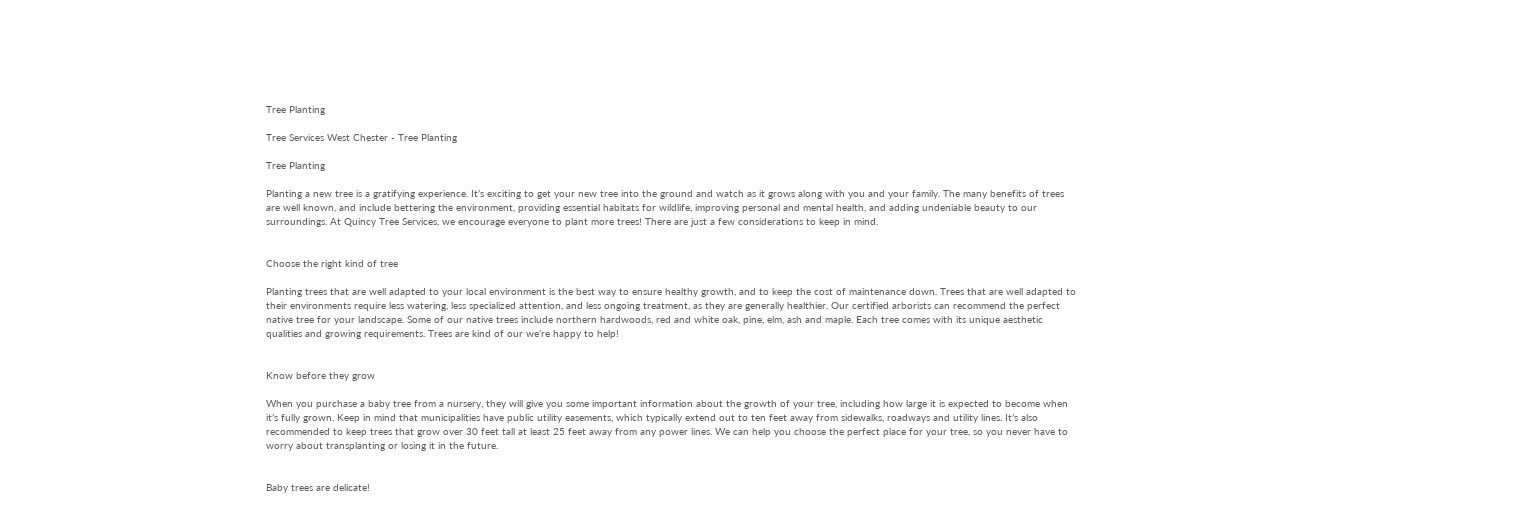Tree Planting

Tree Services West Chester - Tree Planting

Tree Planting

Planting a new tree is a gratifying experience. It’s exciting to get your new tree into the ground and watch as it grows along with you and your family. The many benefits of trees are well known, and include bettering the environment, providing essential habitats for wildlife, improving personal and mental health, and adding undeniable beauty to our surroundings. At Quincy Tree Services, we encourage everyone to plant more trees! There are just a few considerations to keep in mind.


Choose the right kind of tree

Planting trees that are well adapted to your local environment is the best way to ensure healthy growth, and to keep the cost of maintenance down. Trees that are well adapted to their environments require less watering, less specialized attention, and less ongoing treatment, as they are generally healthier. Our certified arborists can recommend the perfect native tree for your landscape. Some of our native trees include northern hardwoods, red and white oak, pine, elm, ash and maple. Each tree comes with its unique aesthetic qualities and growing requirements. Trees are kind of our we’re happy to help!


Know before they grow

When you purchase a baby tree from a nursery, they will give you some important information about the growth of your tree, including how large it is expected to become when it’s fully grown. Keep in mind that municipalities have public utility easements, which typically extend out to ten feet away from sidewalks, roadways and utility lines. It’s also recommended to keep trees that grow over 30 feet tall at least 25 feet away from any power lines. We can help you choose the perfect place for your tree, so you never have to worry about transplanting or losing it in the future.


Baby trees are delicate!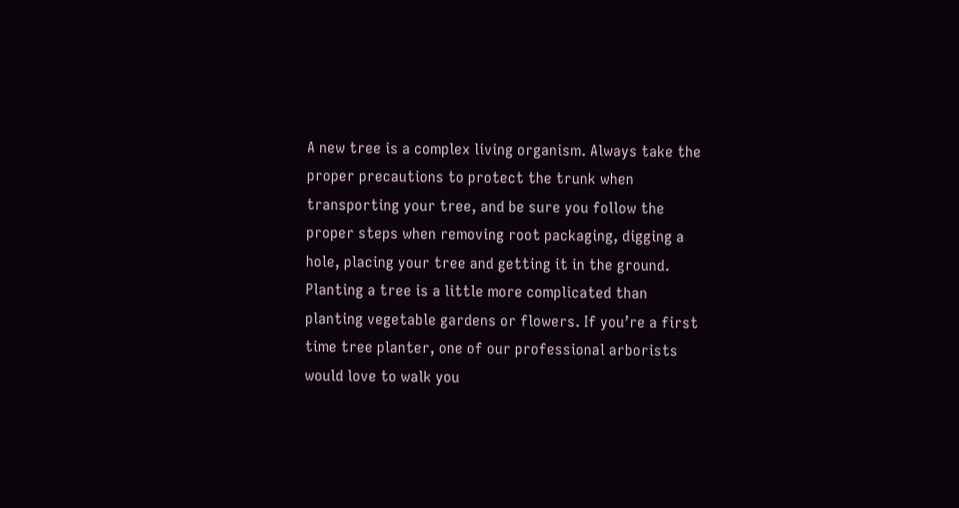A new tree is a complex living organism. Always take the proper precautions to protect the trunk when transporting your tree, and be sure you follow the proper steps when removing root packaging, digging a hole, placing your tree and getting it in the ground. Planting a tree is a little more complicated than planting vegetable gardens or flowers. If you’re a first time tree planter, one of our professional arborists would love to walk you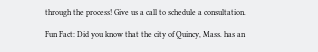through the process! Give us a call to schedule a consultation.

Fun Fact: Did you know that the city of Quincy, Mass. has an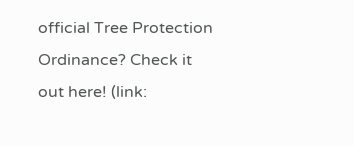official Tree Protection Ordinance? Check it out here! (link: